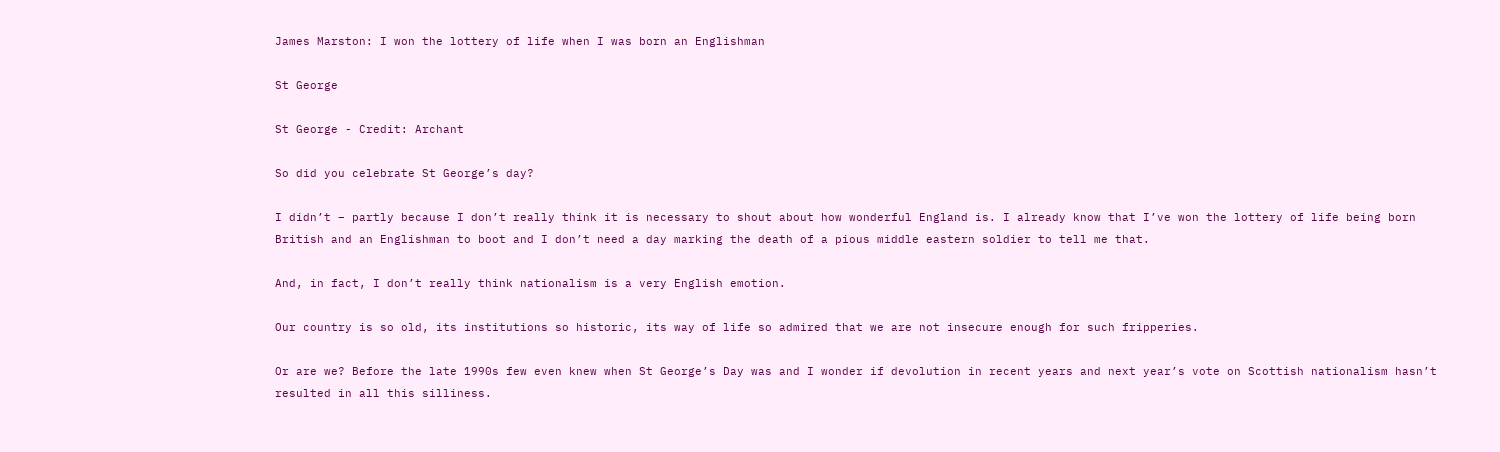James Marston: I won the lottery of life when I was born an Englishman

St George

St George - Credit: Archant

So did you celebrate St George’s day?

I didn’t – partly because I don’t really think it is necessary to shout about how wonderful England is. I already know that I’ve won the lottery of life being born British and an Englishman to boot and I don’t need a day marking the death of a pious middle eastern soldier to tell me that.

And, in fact, I don’t really think nationalism is a very English emotion.

Our country is so old, its institutions so historic, its way of life so admired that we are not insecure enough for such fripperies.

Or are we? Before the late 1990s few even knew when St George’s Day was and I wonder if devolution in recent years and next year’s vote on Scottish nationalism hasn’t resulted in all this silliness.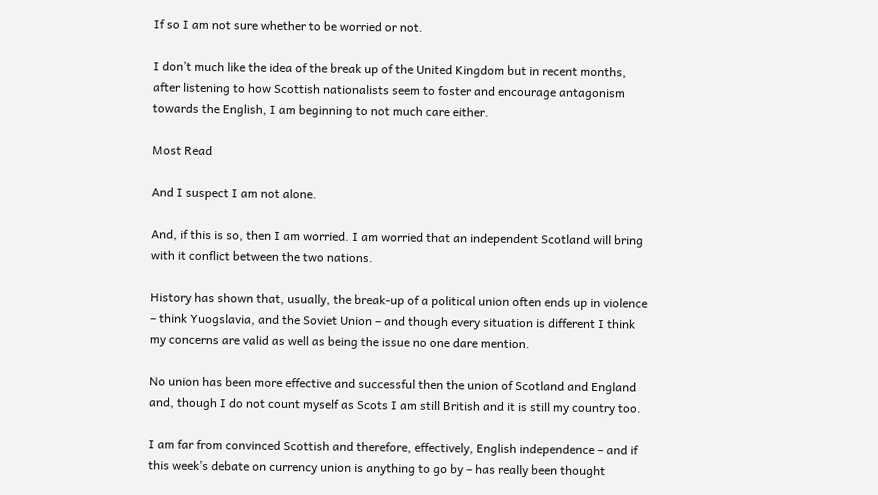If so I am not sure whether to be worried or not.

I don’t much like the idea of the break up of the United Kingdom but in recent months, after listening to how Scottish nationalists seem to foster and encourage antagonism towards the English, I am beginning to not much care either.

Most Read

And I suspect I am not alone.

And, if this is so, then I am worried. I am worried that an independent Scotland will bring with it conflict between the two nations.

History has shown that, usually, the break-up of a political union often ends up in violence – think Yuogslavia, and the Soviet Union – and though every situation is different I think my concerns are valid as well as being the issue no one dare mention.

No union has been more effective and successful then the union of Scotland and England and, though I do not count myself as Scots I am still British and it is still my country too.

I am far from convinced Scottish and therefore, effectively, English independence – and if this week’s debate on currency union is anything to go by – has really been thought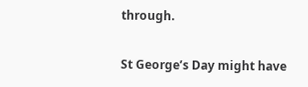through.

St George’s Day might have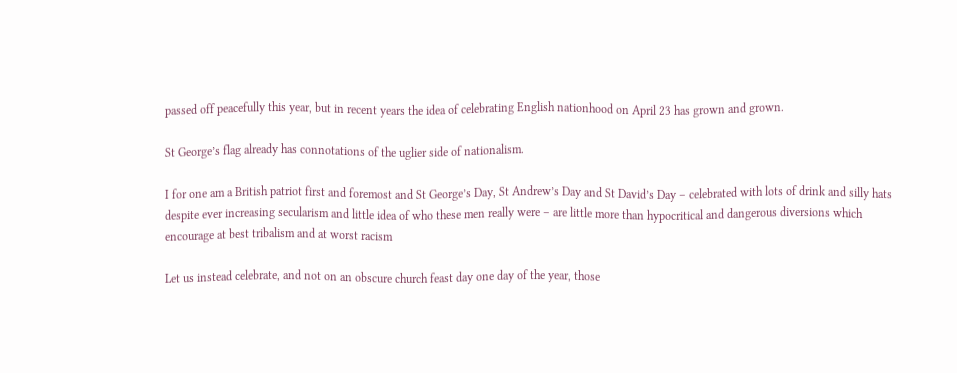passed off peacefully this year, but in recent years the idea of celebrating English nationhood on April 23 has grown and grown.

St George’s flag already has connotations of the uglier side of nationalism.

I for one am a British patriot first and foremost and St George’s Day, St Andrew’s Day and St David’s Day – celebrated with lots of drink and silly hats despite ever increasing secularism and little idea of who these men really were – are little more than hypocritical and dangerous diversions which encourage at best tribalism and at worst racism

Let us instead celebrate, and not on an obscure church feast day one day of the year, those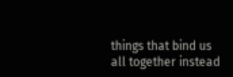things that bind us all together instead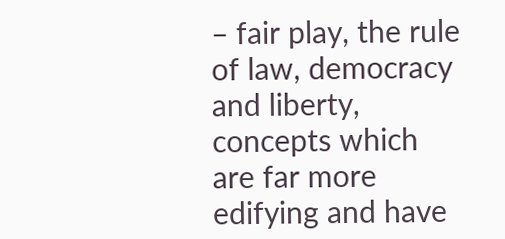– fair play, the rule of law, democracy and liberty, concepts which are far more edifying and have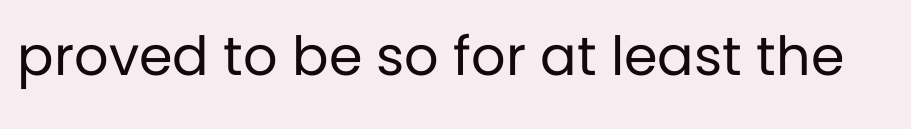proved to be so for at least the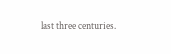last three centuries.